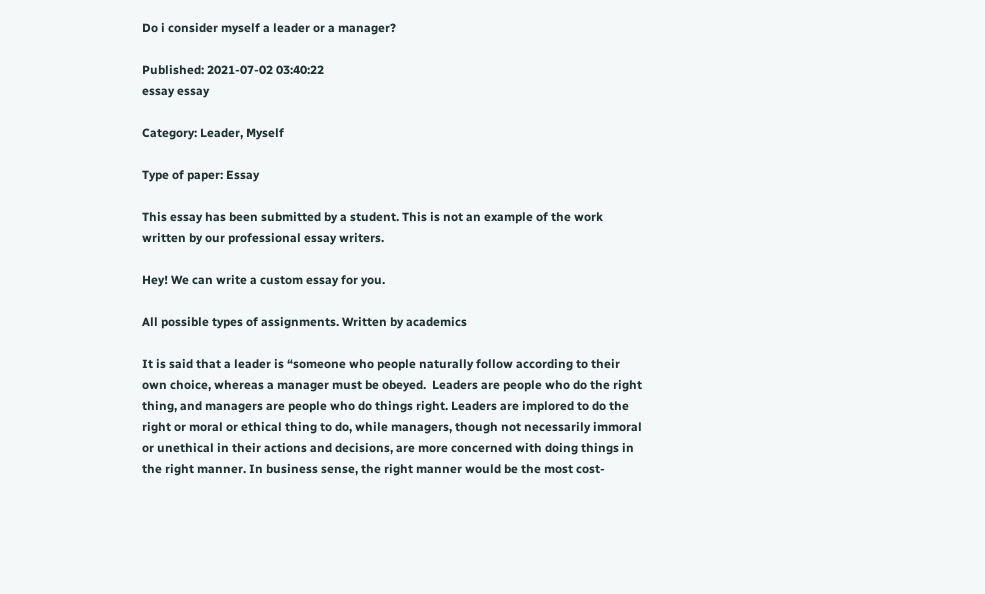Do i consider myself a leader or a manager?

Published: 2021-07-02 03:40:22
essay essay

Category: Leader, Myself

Type of paper: Essay

This essay has been submitted by a student. This is not an example of the work written by our professional essay writers.

Hey! We can write a custom essay for you.

All possible types of assignments. Written by academics

It is said that a leader is “someone who people naturally follow according to their own choice, whereas a manager must be obeyed.  Leaders are people who do the right thing, and managers are people who do things right. Leaders are implored to do the right or moral or ethical thing to do, while managers, though not necessarily immoral or unethical in their actions and decisions, are more concerned with doing things in the right manner. In business sense, the right manner would be the most cost-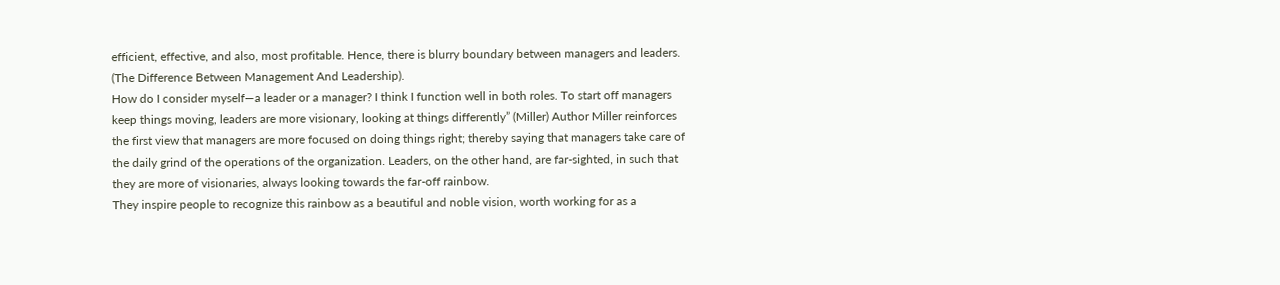efficient, effective, and also, most profitable. Hence, there is blurry boundary between managers and leaders. (The Difference Between Management And Leadership).
How do I consider myself—a leader or a manager? I think I function well in both roles. To start off managers keep things moving, leaders are more visionary, looking at things differently” (Miller) Author Miller reinforces the first view that managers are more focused on doing things right; thereby saying that managers take care of the daily grind of the operations of the organization. Leaders, on the other hand, are far-sighted, in such that they are more of visionaries, always looking towards the far-off rainbow.
They inspire people to recognize this rainbow as a beautiful and noble vision, worth working for as a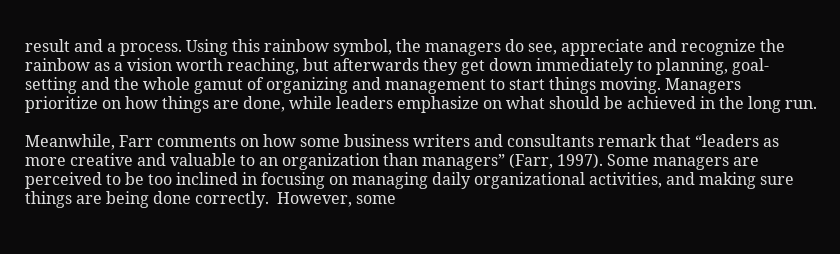result and a process. Using this rainbow symbol, the managers do see, appreciate and recognize the rainbow as a vision worth reaching, but afterwards they get down immediately to planning, goal-setting and the whole gamut of organizing and management to start things moving. Managers prioritize on how things are done, while leaders emphasize on what should be achieved in the long run.

Meanwhile, Farr comments on how some business writers and consultants remark that “leaders as more creative and valuable to an organization than managers” (Farr, 1997). Some managers are perceived to be too inclined in focusing on managing daily organizational activities, and making sure things are being done correctly.  However, some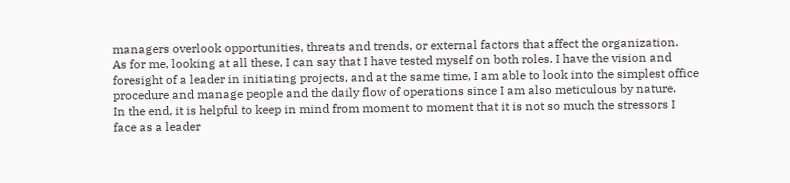managers overlook opportunities, threats and trends, or external factors that affect the organization.
As for me, looking at all these, I can say that I have tested myself on both roles. I have the vision and foresight of a leader in initiating projects, and at the same time, I am able to look into the simplest office procedure and manage people and the daily flow of operations since I am also meticulous by nature.
In the end, it is helpful to keep in mind from moment to moment that it is not so much the stressors I face as a leader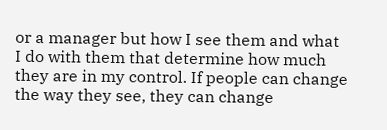or a manager but how I see them and what I do with them that determine how much they are in my control. If people can change the way they see, they can change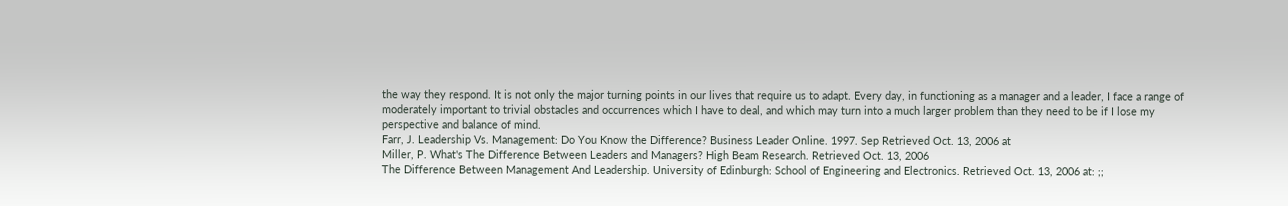the way they respond. It is not only the major turning points in our lives that require us to adapt. Every day, in functioning as a manager and a leader, I face a range of moderately important to trivial obstacles and occurrences which I have to deal, and which may turn into a much larger problem than they need to be if I lose my perspective and balance of mind.
Farr, J. Leadership Vs. Management: Do You Know the Difference? Business Leader Online. 1997. Sep Retrieved Oct. 13, 2006 at
Miller, P. What's The Difference Between Leaders and Managers? High Beam Research. Retrieved Oct. 13, 2006
The Difference Between Management And Leadership. University of Edinburgh: School of Engineering and Electronics. Retrieved Oct. 13, 2006 at: ;;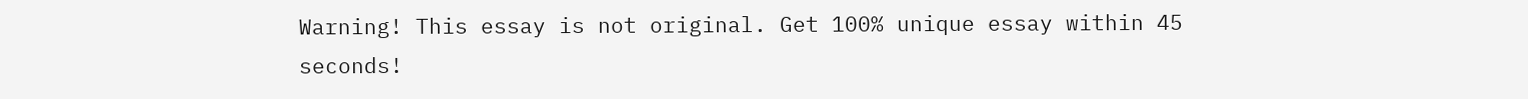Warning! This essay is not original. Get 100% unique essay within 45 seconds!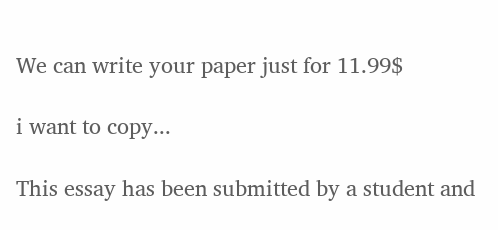We can write your paper just for 11.99$

i want to copy...

This essay has been submitted by a student and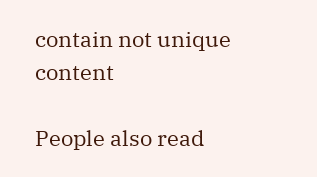contain not unique content

People also read